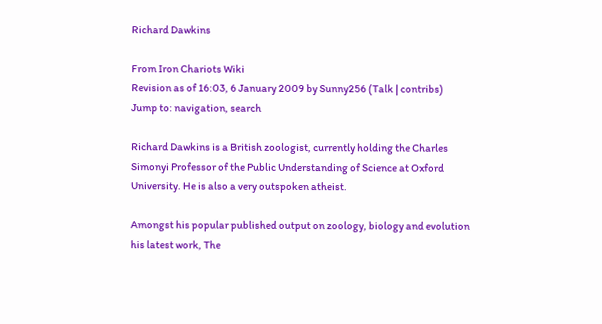Richard Dawkins

From Iron Chariots Wiki
Revision as of 16:03, 6 January 2009 by Sunny256 (Talk | contribs)
Jump to: navigation, search

Richard Dawkins is a British zoologist, currently holding the Charles Simonyi Professor of the Public Understanding of Science at Oxford University. He is also a very outspoken atheist.

Amongst his popular published output on zoology, biology and evolution his latest work, The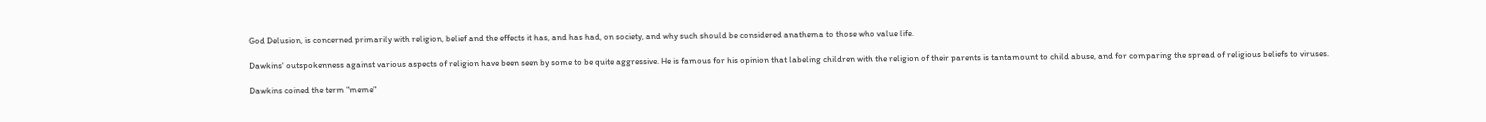God Delusion, is concerned primarily with religion, belief and the effects it has, and has had, on society, and why such should be considered anathema to those who value life.

Dawkins' outspokenness against various aspects of religion have been seen by some to be quite aggressive. He is famous for his opinion that labeling children with the religion of their parents is tantamount to child abuse, and for comparing the spread of religious beliefs to viruses.

Dawkins coined the term "meme"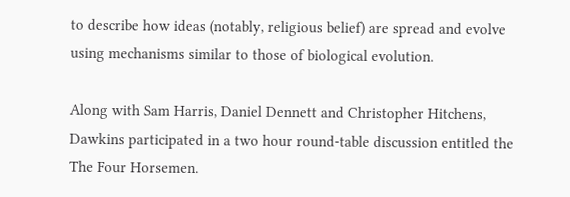to describe how ideas (notably, religious belief) are spread and evolve using mechanisms similar to those of biological evolution.

Along with Sam Harris, Daniel Dennett and Christopher Hitchens, Dawkins participated in a two hour round-table discussion entitled the The Four Horsemen.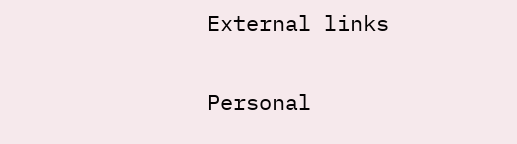External links

Personal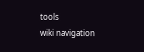tools
wiki navigation